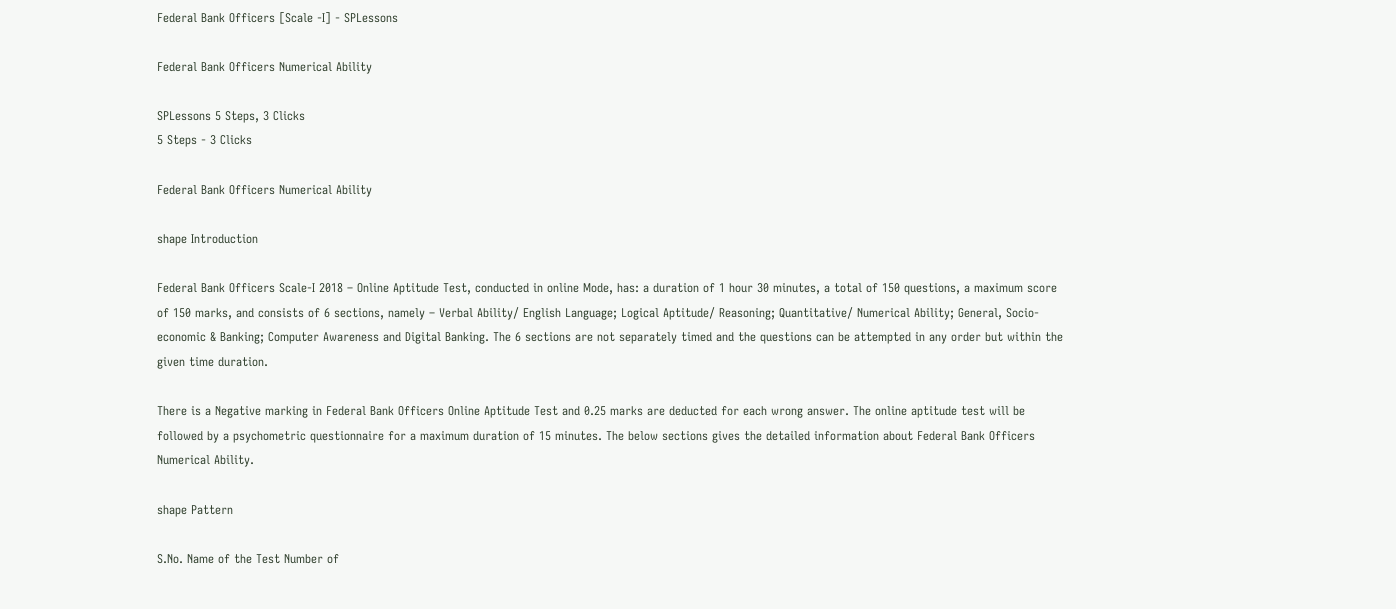Federal Bank Officers [Scale -I] - SPLessons

Federal Bank Officers Numerical Ability

SPLessons 5 Steps, 3 Clicks
5 Steps - 3 Clicks

Federal Bank Officers Numerical Ability

shape Introduction

Federal Bank Officers Scale-I 2018 – Online Aptitude Test, conducted in online Mode, has: a duration of 1 hour 30 minutes, a total of 150 questions, a maximum score of 150 marks, and consists of 6 sections, namely – Verbal Ability/ English Language; Logical Aptitude/ Reasoning; Quantitative/ Numerical Ability; General, Socio-economic & Banking; Computer Awareness and Digital Banking. The 6 sections are not separately timed and the questions can be attempted in any order but within the given time duration.

There is a Negative marking in Federal Bank Officers Online Aptitude Test and 0.25 marks are deducted for each wrong answer. The online aptitude test will be followed by a psychometric questionnaire for a maximum duration of 15 minutes. The below sections gives the detailed information about Federal Bank Officers Numerical Ability.

shape Pattern

S.No. Name of the Test Number of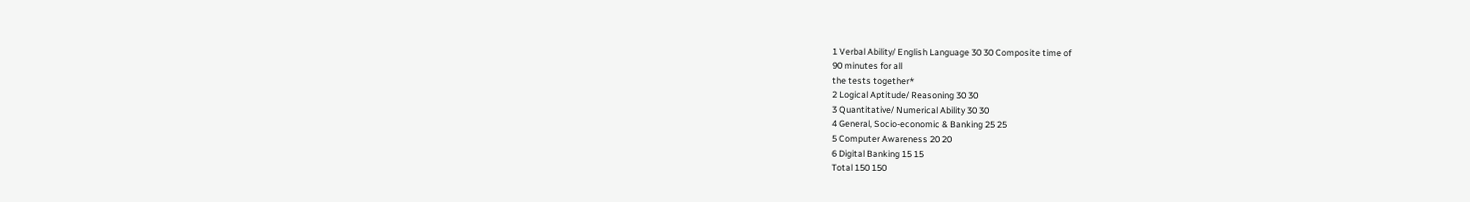1 Verbal Ability/ English Language 30 30 Composite time of
90 minutes for all
the tests together*
2 Logical Aptitude/ Reasoning 30 30
3 Quantitative/ Numerical Ability 30 30
4 General, Socio-economic & Banking 25 25
5 Computer Awareness 20 20
6 Digital Banking 15 15
Total 150 150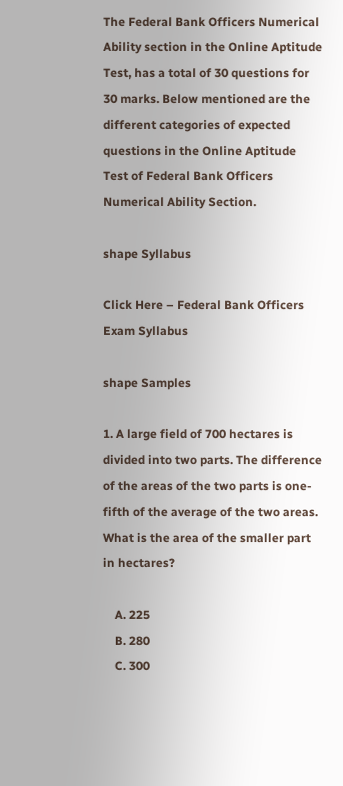The Federal Bank Officers Numerical Ability section in the Online Aptitude Test, has a total of 30 questions for 30 marks. Below mentioned are the different categories of expected questions in the Online Aptitude Test of Federal Bank Officers Numerical Ability Section.

shape Syllabus

Click Here – Federal Bank Officers Exam Syllabus

shape Samples

1. A large field of 700 hectares is divided into two parts. The difference of the areas of the two parts is one-fifth of the average of the two areas. What is the area of the smaller part in hectares?

    A. 225
    B. 280
    C. 300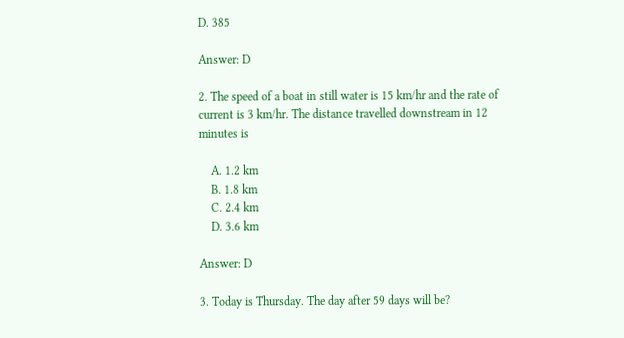D. 385

Answer: D

2. The speed of a boat in still water is 15 km/hr and the rate of current is 3 km/hr. The distance travelled downstream in 12 minutes is

    A. 1.2 km
    B. 1.8 km
    C. 2.4 km
    D. 3.6 km

Answer: D

3. Today is Thursday. The day after 59 days will be?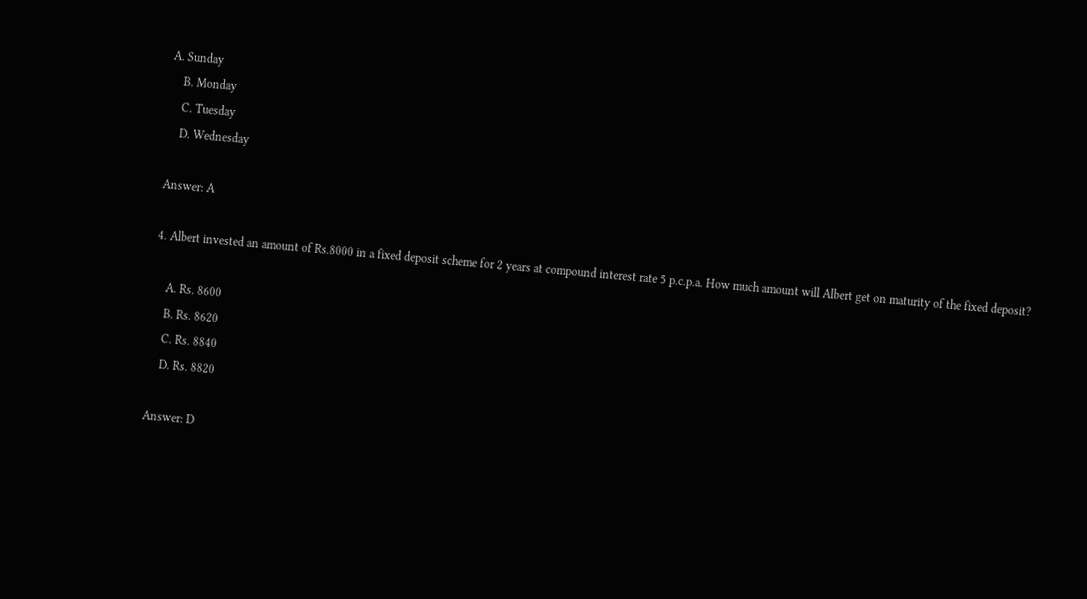A. Sunday
    B. Monday
    C. Tuesday
    D. Wednesday

Answer: A

4. Albert invested an amount of Rs.8000 in a fixed deposit scheme for 2 years at compound interest rate 5 p.c.p.a. How much amount will Albert get on maturity of the fixed deposit?

    A. Rs. 8600
    B. Rs. 8620
    C. Rs. 8840
    D. Rs. 8820

Answer: D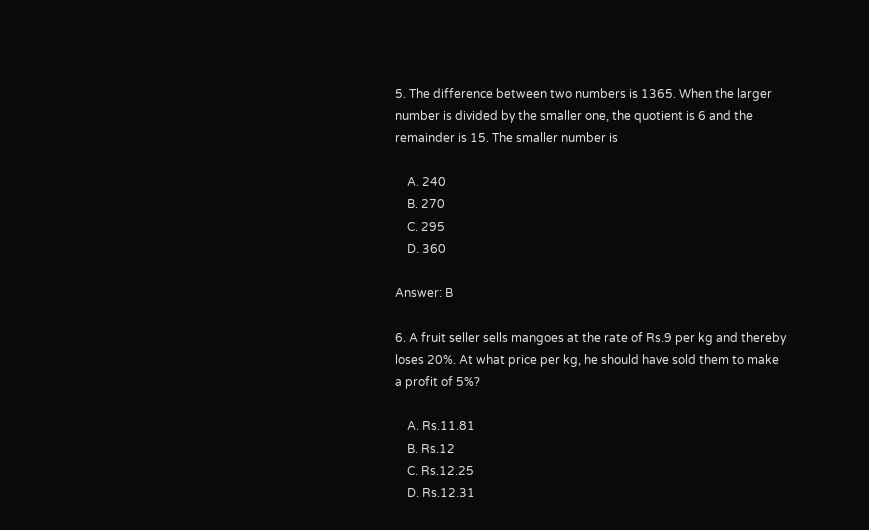5. The difference between two numbers is 1365. When the larger number is divided by the smaller one, the quotient is 6 and the remainder is 15. The smaller number is

    A. 240
    B. 270
    C. 295
    D. 360

Answer: B

6. A fruit seller sells mangoes at the rate of Rs.9 per kg and thereby loses 20%. At what price per kg, he should have sold them to make a profit of 5%?

    A. Rs.11.81
    B. Rs.12
    C. Rs.12.25
    D. Rs.12.31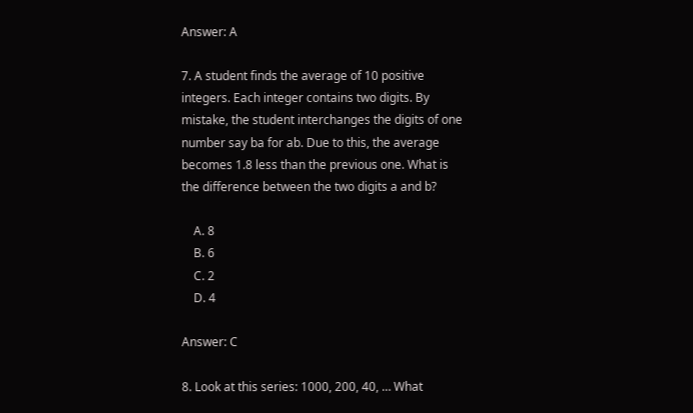Answer: A

7. A student finds the average of 10 positive integers. Each integer contains two digits. By mistake, the student interchanges the digits of one number say ba for ab. Due to this, the average becomes 1.8 less than the previous one. What is the difference between the two digits a and b?

    A. 8
    B. 6
    C. 2
    D. 4

Answer: C

8. Look at this series: 1000, 200, 40, … What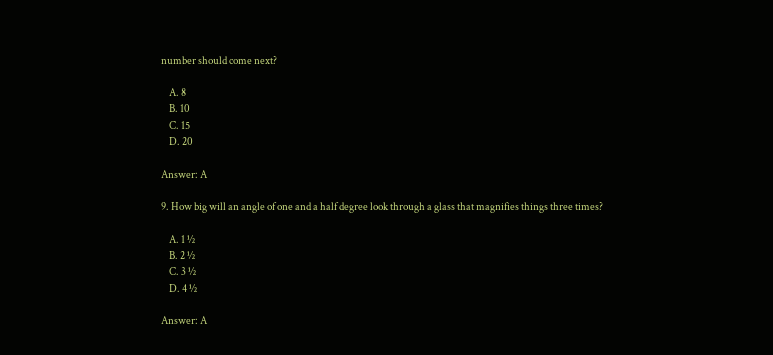number should come next?

    A. 8
    B. 10
    C. 15
    D. 20

Answer: A

9. How big will an angle of one and a half degree look through a glass that magnifies things three times?

    A. 1 ½
    B. 2 ½
    C. 3 ½
    D. 4 ½

Answer: A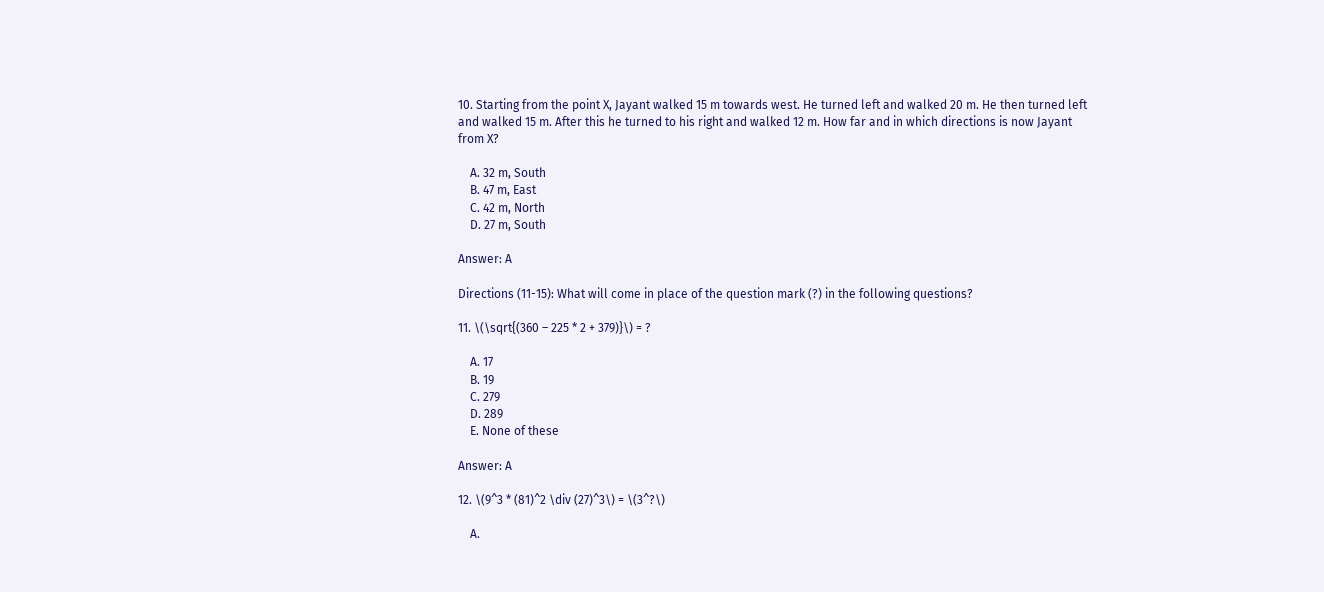10. Starting from the point X, Jayant walked 15 m towards west. He turned left and walked 20 m. He then turned left and walked 15 m. After this he turned to his right and walked 12 m. How far and in which directions is now Jayant from X?

    A. 32 m, South
    B. 47 m, East
    C. 42 m, North
    D. 27 m, South

Answer: A

Directions (11-15): What will come in place of the question mark (?) in the following questions?

11. \(\sqrt{(360 – 225 * 2 + 379)}\) = ?

    A. 17
    B. 19
    C. 279
    D. 289
    E. None of these

Answer: A

12. \(9^3 * (81)^2 \div (27)^3\) = \(3^?\)

    A.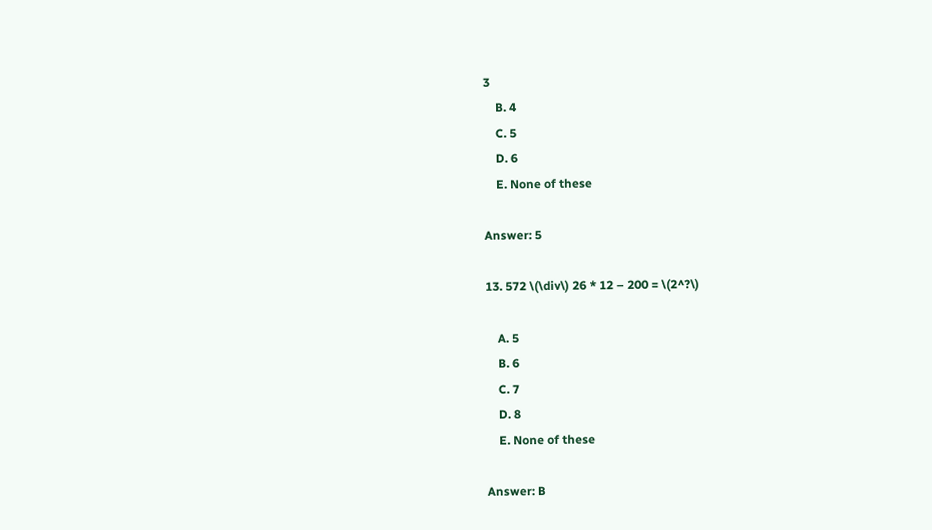3
    B. 4
    C. 5
    D. 6
    E. None of these

Answer: 5

13. 572 \(\div\) 26 * 12 – 200 = \(2^?\)

    A. 5
    B. 6
    C. 7
    D. 8
    E. None of these

Answer: B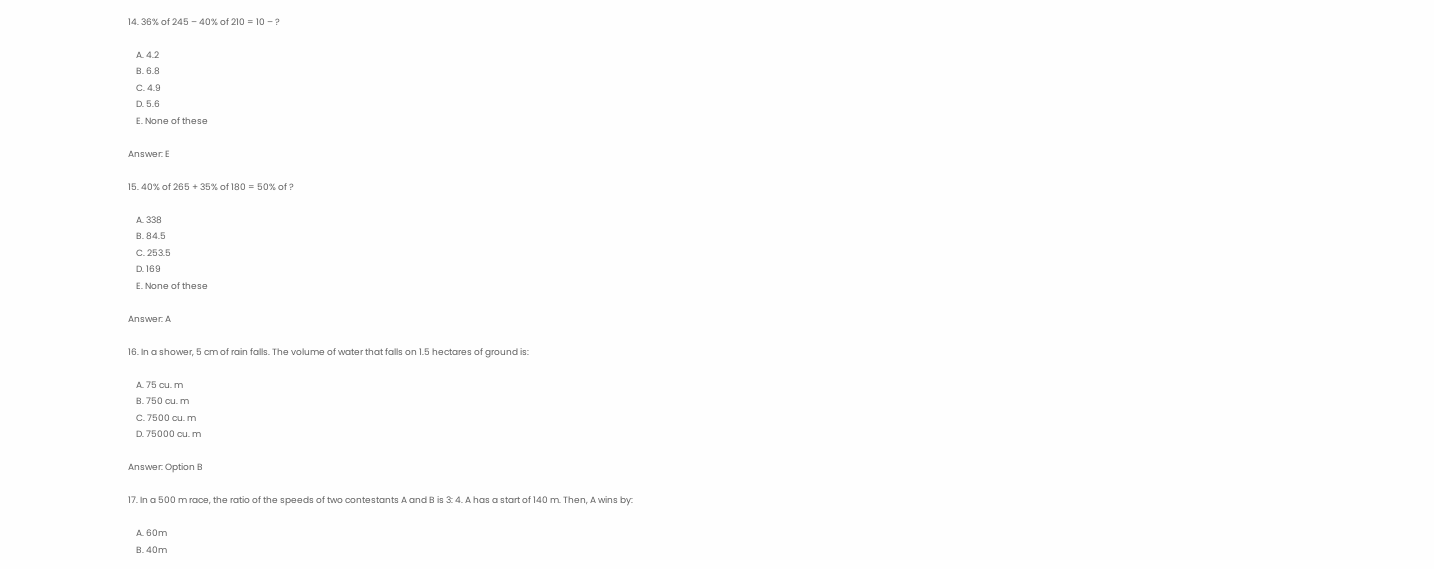14. 36% of 245 – 40% of 210 = 10 – ?

    A. 4.2
    B. 6.8
    C. 4.9
    D. 5.6
    E. None of these

Answer: E

15. 40% of 265 + 35% of 180 = 50% of ?

    A. 338
    B. 84.5
    C. 253.5
    D. 169
    E. None of these

Answer: A

16. In a shower, 5 cm of rain falls. The volume of water that falls on 1.5 hectares of ground is:

    A. 75 cu. m
    B. 750 cu. m
    C. 7500 cu. m
    D. 75000 cu. m

Answer: Option B

17. In a 500 m race, the ratio of the speeds of two contestants A and B is 3: 4. A has a start of 140 m. Then, A wins by:

    A. 60m
    B. 40m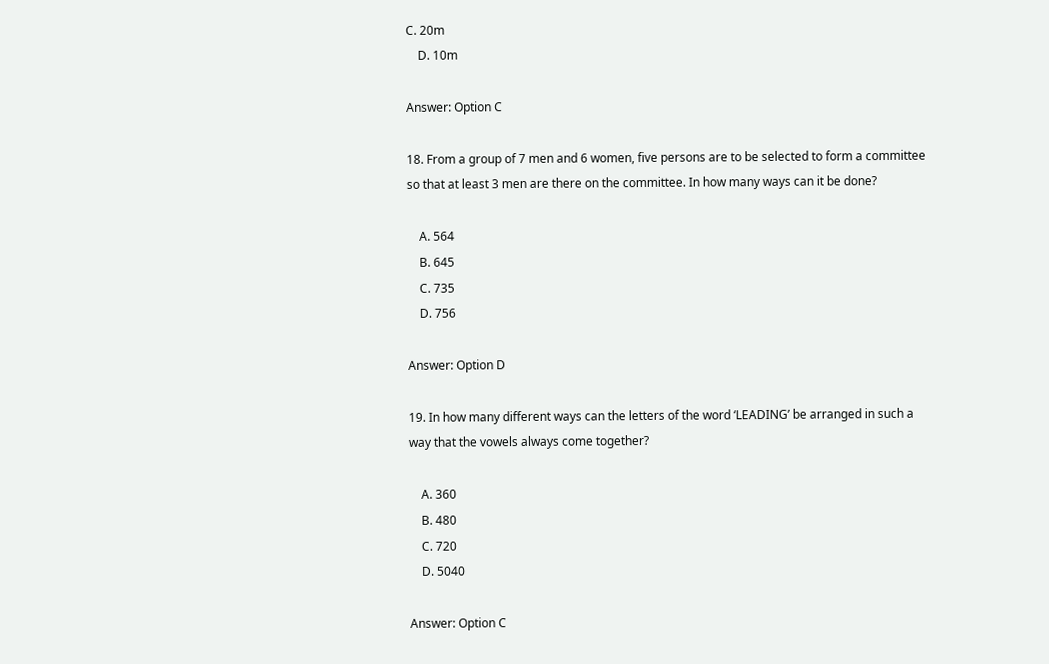C. 20m
    D. 10m

Answer: Option C

18. From a group of 7 men and 6 women, five persons are to be selected to form a committee so that at least 3 men are there on the committee. In how many ways can it be done?

    A. 564
    B. 645
    C. 735
    D. 756

Answer: Option D

19. In how many different ways can the letters of the word ‘LEADING’ be arranged in such a way that the vowels always come together?

    A. 360
    B. 480
    C. 720
    D. 5040

Answer: Option C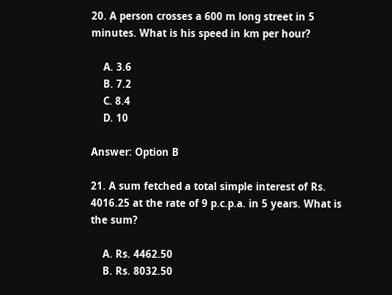20. A person crosses a 600 m long street in 5 minutes. What is his speed in km per hour?

    A. 3.6
    B. 7.2
    C. 8.4
    D. 10

Answer: Option B

21. A sum fetched a total simple interest of Rs. 4016.25 at the rate of 9 p.c.p.a. in 5 years. What is the sum?

    A. Rs. 4462.50
    B. Rs. 8032.50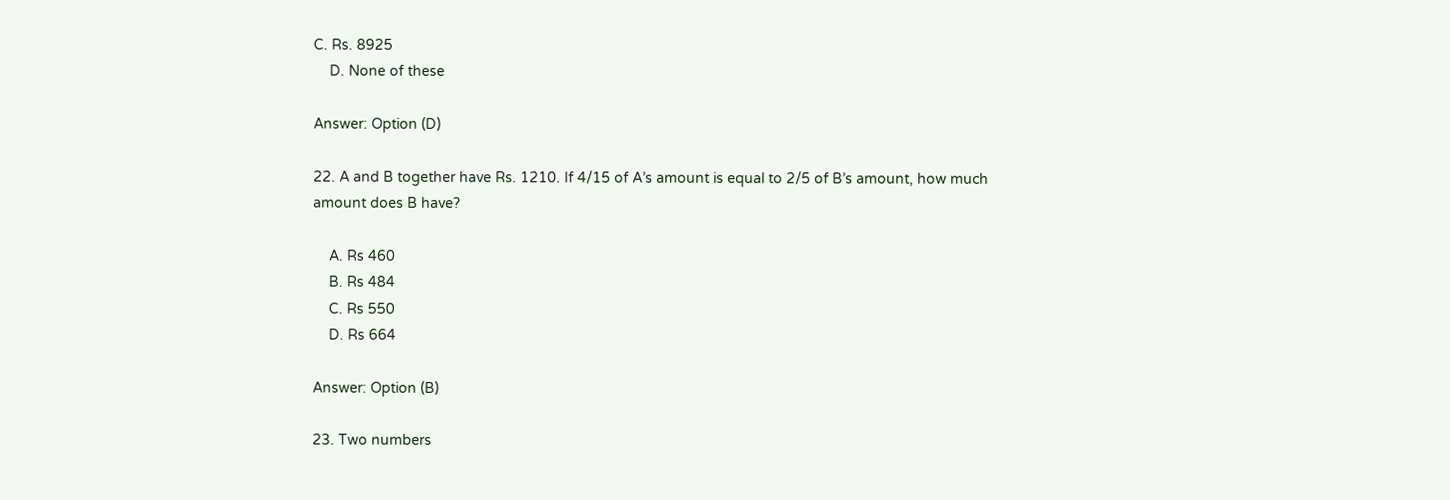C. Rs. 8925
    D. None of these

Answer: Option (D)

22. A and B together have Rs. 1210. If 4/15 of A’s amount is equal to 2/5 of B’s amount, how much amount does B have?

    A. Rs 460
    B. Rs 484
    C. Rs 550
    D. Rs 664

Answer: Option (B)

23. Two numbers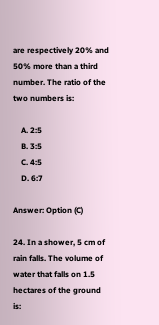are respectively 20% and 50% more than a third number. The ratio of the two numbers is:

    A. 2:5
    B. 3:5
    C. 4:5
    D. 6:7

Answer: Option (C)

24. In a shower, 5 cm of rain falls. The volume of water that falls on 1.5 hectares of the ground is: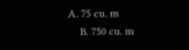A. 75 cu. m
    B. 750 cu. m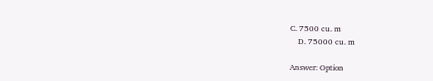C. 7500 cu. m
    D. 75000 cu. m

Answer: Option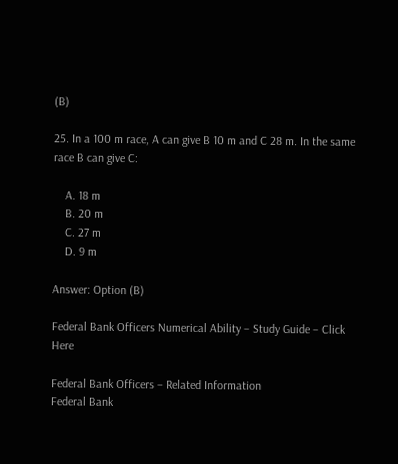(B)

25. In a 100 m race, A can give B 10 m and C 28 m. In the same race B can give C:

    A. 18 m
    B. 20 m
    C. 27 m
    D. 9 m

Answer: Option (B)

Federal Bank Officers Numerical Ability – Study Guide – Click Here

Federal Bank Officers – Related Information
Federal Bank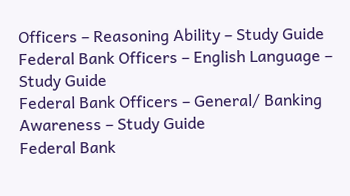Officers – Reasoning Ability – Study Guide
Federal Bank Officers – English Language – Study Guide
Federal Bank Officers – General/ Banking Awareness – Study Guide
Federal Bank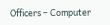Officers – Computer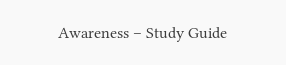Awareness – Study Guide